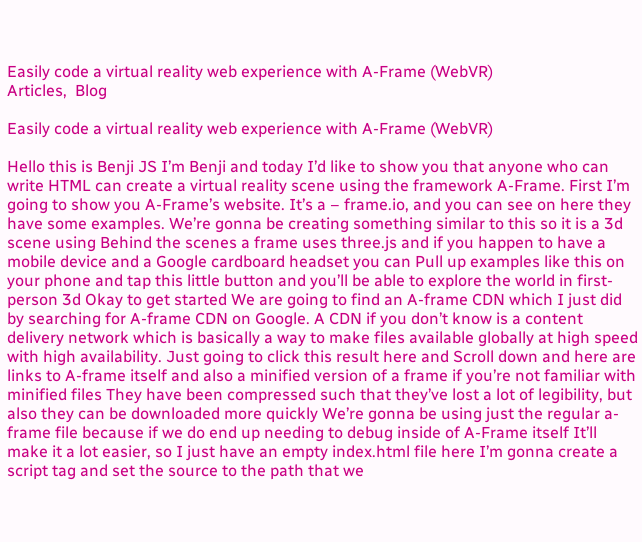Easily code a virtual reality web experience with A-Frame (WebVR)
Articles,  Blog

Easily code a virtual reality web experience with A-Frame (WebVR)

Hello this is Benji JS I’m Benji and today I’d like to show you that anyone who can write HTML can create a virtual reality scene using the framework A-Frame. First I’m going to show you A-Frame’s website. It’s a – frame.io, and you can see on here they have some examples. We’re gonna be creating something similar to this so it is a 3d scene using Behind the scenes a frame uses three.js and if you happen to have a mobile device and a Google cardboard headset you can Pull up examples like this on your phone and tap this little button and you’ll be able to explore the world in first-person 3d Okay to get started We are going to find an A-frame CDN which I just did by searching for A-frame CDN on Google. A CDN if you don’t know is a content delivery network which is basically a way to make files available globally at high speed with high availability. Just going to click this result here and Scroll down and here are links to A-frame itself and also a minified version of a frame if you’re not familiar with minified files They have been compressed such that they’ve lost a lot of legibility, but also they can be downloaded more quickly We’re gonna be using just the regular a-frame file because if we do end up needing to debug inside of A-Frame itself It’ll make it a lot easier, so I just have an empty index.html file here I’m gonna create a script tag and set the source to the path that we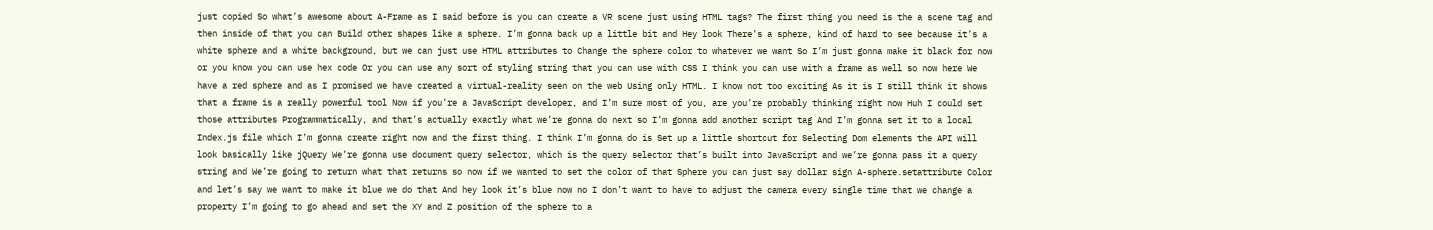just copied So what’s awesome about A-Frame as I said before is you can create a VR scene just using HTML tags? The first thing you need is the a scene tag and then inside of that you can Build other shapes like a sphere. I’m gonna back up a little bit and Hey look There’s a sphere, kind of hard to see because it’s a white sphere and a white background, but we can just use HTML attributes to Change the sphere color to whatever we want So I’m just gonna make it black for now or you know you can use hex code Or you can use any sort of styling string that you can use with CSS I think you can use with a frame as well so now here We have a red sphere and as I promised we have created a virtual-reality seen on the web Using only HTML. I know not too exciting As it is I still think it shows that a frame is a really powerful tool Now if you’re a JavaScript developer, and I’m sure most of you, are you’re probably thinking right now Huh I could set those attributes Programmatically, and that’s actually exactly what we’re gonna do next so I’m gonna add another script tag And I’m gonna set it to a local Index.js file which I’m gonna create right now and the first thing. I think I’m gonna do is Set up a little shortcut for Selecting Dom elements the API will look basically like jQuery We’re gonna use document query selector, which is the query selector that’s built into JavaScript and we’re gonna pass it a query string and We’re going to return what that returns so now if we wanted to set the color of that Sphere you can just say dollar sign A-sphere.setattribute Color and let’s say we want to make it blue we do that And hey look it’s blue now no I don’t want to have to adjust the camera every single time that we change a property I’m going to go ahead and set the XY and Z position of the sphere to a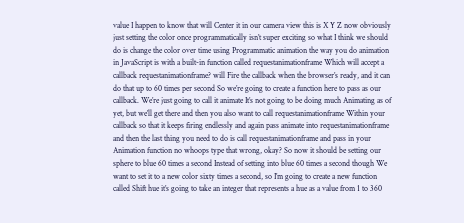value I happen to know that will Center it in our camera view this is X Y Z now obviously just setting the color once programmatically isn’t super exciting so what I think we should do is change the color over time using Programmatic animation the way you do animation in JavaScript is with a built-in function called requestanimationframe Which will accept a callback requestanimationframe? will Fire the callback when the browser’s ready, and it can do that up to 60 times per second So we’re going to create a function here to pass as our callback. We’re just going to call it animate It’s not going to be doing much Animating as of yet, but we’ll get there and then you also want to call requestanimationframe Within your callback so that it keeps firing endlessly and again pass animate into requestanimationframe and then the last thing you need to do is call requestanimationframe and pass in your Animation function no whoops type that wrong, okay? So now it should be setting our sphere to blue 60 times a second Instead of setting into blue 60 times a second though We want to set it to a new color sixty times a second, so I’m going to create a new function called Shift hue it’s going to take an integer that represents a hue as a value from 1 to 360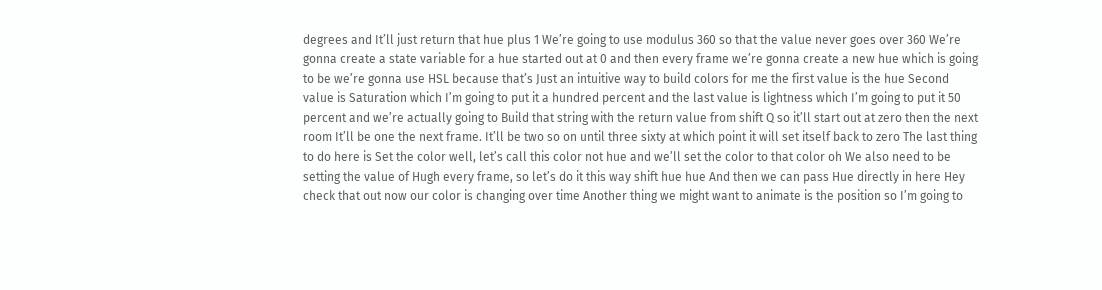degrees and It’ll just return that hue plus 1 We’re going to use modulus 360 so that the value never goes over 360 We’re gonna create a state variable for a hue started out at 0 and then every frame we’re gonna create a new hue which is going to be we’re gonna use HSL because that’s Just an intuitive way to build colors for me the first value is the hue Second value is Saturation which I’m going to put it a hundred percent and the last value is lightness which I’m going to put it 50 percent and we’re actually going to Build that string with the return value from shift Q so it’ll start out at zero then the next room It’ll be one the next frame. It’ll be two so on until three sixty at which point it will set itself back to zero The last thing to do here is Set the color well, let’s call this color not hue and we’ll set the color to that color oh We also need to be setting the value of Hugh every frame, so let’s do it this way shift hue hue And then we can pass Hue directly in here Hey check that out now our color is changing over time Another thing we might want to animate is the position so I’m going to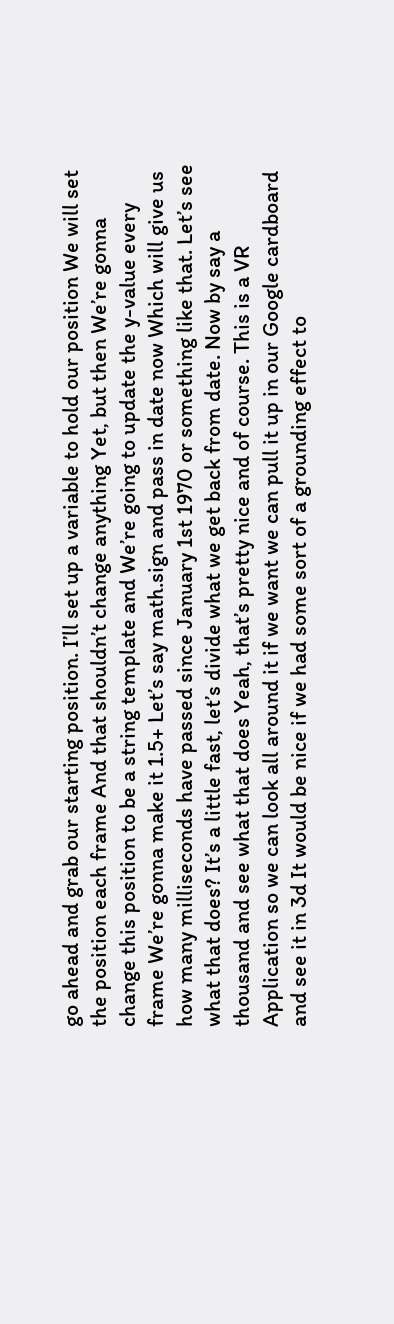go ahead and grab our starting position. I’ll set up a variable to hold our position We will set the position each frame And that shouldn’t change anything Yet, but then We’re gonna change this position to be a string template and We’re going to update the y-value every frame We’re gonna make it 1.5+ Let’s say math.sign and pass in date now Which will give us how many milliseconds have passed since January 1st 1970 or something like that. Let’s see what that does? It’s a little fast, let’s divide what we get back from date. Now by say a thousand and see what that does Yeah, that’s pretty nice and of course. This is a VR Application so we can look all around it if we want we can pull it up in our Google cardboard and see it in 3d It would be nice if we had some sort of a grounding effect to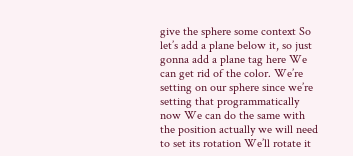give the sphere some context So let’s add a plane below it, so just gonna add a plane tag here We can get rid of the color. We’re setting on our sphere since we’re setting that programmatically now We can do the same with the position actually we will need to set its rotation We’ll rotate it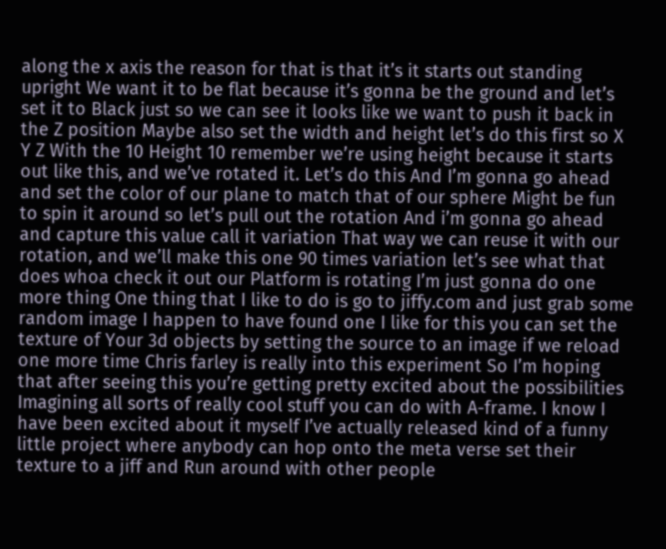along the x axis the reason for that is that it’s it starts out standing upright We want it to be flat because it’s gonna be the ground and let’s set it to Black just so we can see it looks like we want to push it back in the Z position Maybe also set the width and height let’s do this first so X Y Z With the 10 Height 10 remember we’re using height because it starts out like this, and we’ve rotated it. Let’s do this And I’m gonna go ahead and set the color of our plane to match that of our sphere Might be fun to spin it around so let’s pull out the rotation And i’m gonna go ahead and capture this value call it variation That way we can reuse it with our rotation, and we’ll make this one 90 times variation let’s see what that does whoa check it out our Platform is rotating I’m just gonna do one more thing One thing that I like to do is go to jiffy.com and just grab some random image I happen to have found one I like for this you can set the texture of Your 3d objects by setting the source to an image if we reload one more time Chris farley is really into this experiment So I’m hoping that after seeing this you’re getting pretty excited about the possibilities Imagining all sorts of really cool stuff you can do with A-frame. I know I have been excited about it myself I’ve actually released kind of a funny little project where anybody can hop onto the meta verse set their texture to a jiff and Run around with other people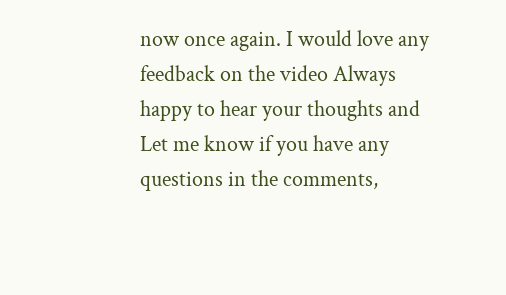now once again. I would love any feedback on the video Always happy to hear your thoughts and Let me know if you have any questions in the comments,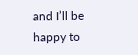and I’ll be happy to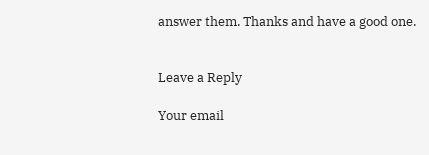answer them. Thanks and have a good one.


Leave a Reply

Your email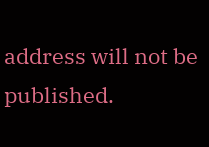address will not be published.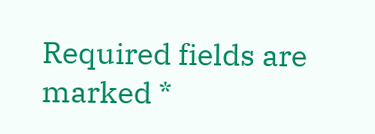Required fields are marked *